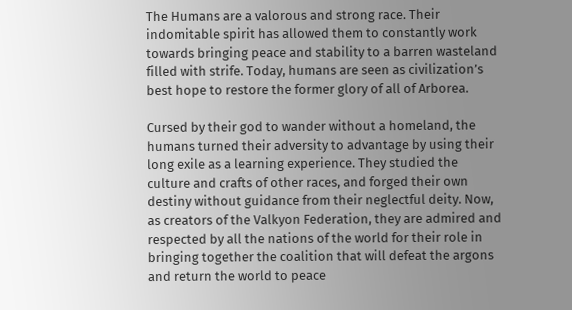The Humans are a valorous and strong race. Their indomitable spirit has allowed them to constantly work towards bringing peace and stability to a barren wasteland filled with strife. Today, humans are seen as civilization’s best hope to restore the former glory of all of Arborea.

Cursed by their god to wander without a homeland, the humans turned their adversity to advantage by using their long exile as a learning experience. They studied the culture and crafts of other races, and forged their own destiny without guidance from their neglectful deity. Now, as creators of the Valkyon Federation, they are admired and respected by all the nations of the world for their role in bringing together the coalition that will defeat the argons and return the world to peace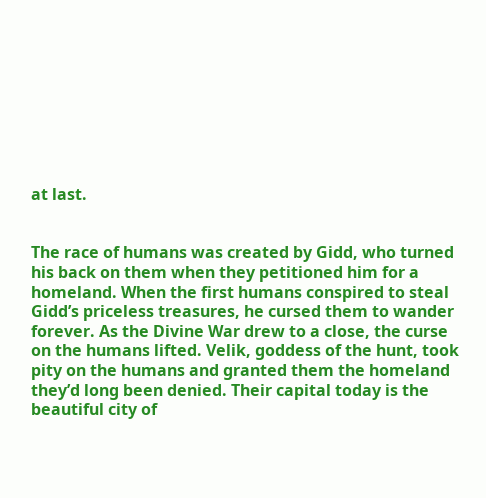at last.


The race of humans was created by Gidd, who turned his back on them when they petitioned him for a homeland. When the first humans conspired to steal Gidd’s priceless treasures, he cursed them to wander forever. As the Divine War drew to a close, the curse on the humans lifted. Velik, goddess of the hunt, took pity on the humans and granted them the homeland they’d long been denied. Their capital today is the beautiful city of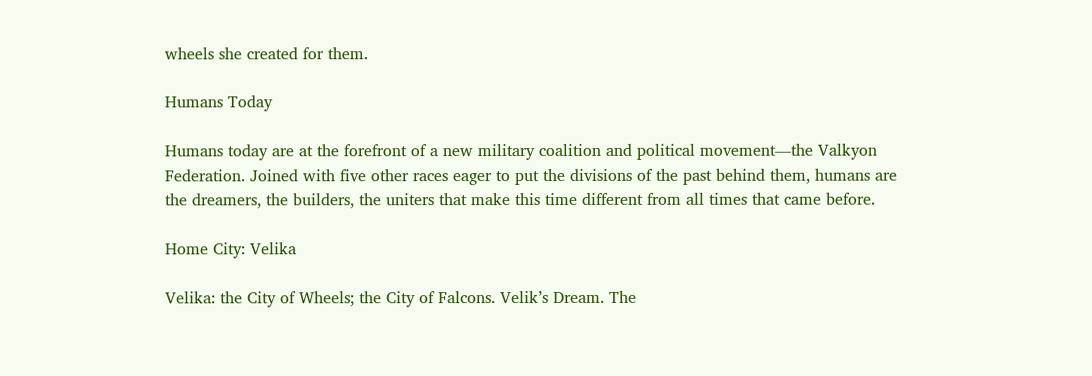wheels she created for them.

Humans Today

Humans today are at the forefront of a new military coalition and political movement—the Valkyon Federation. Joined with five other races eager to put the divisions of the past behind them, humans are the dreamers, the builders, the uniters that make this time different from all times that came before.

Home City: Velika

Velika: the City of Wheels; the City of Falcons. Velik’s Dream. The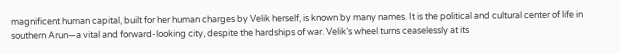magnificent human capital, built for her human charges by Velik herself, is known by many names. It is the political and cultural center of life in southern Arun—a vital and forward-looking city, despite the hardships of war. Velik’s wheel turns ceaselessly at its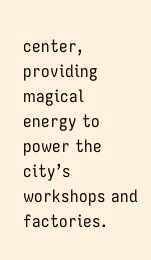center, providing magical energy to power the city’s workshops and factories.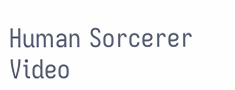Human Sorcerer Video